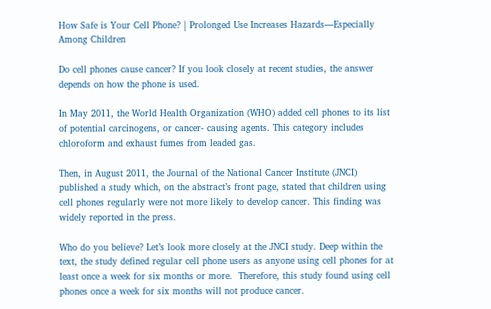How Safe is Your Cell Phone? | Prolonged Use Increases Hazards—Especially Among Children

Do cell phones cause cancer? If you look closely at recent studies, the answer depends on how the phone is used.

In May 2011, the World Health Organization (WHO) added cell phones to its list of potential carcinogens, or cancer- causing agents. This category includes chloroform and exhaust fumes from leaded gas.

Then, in August 2011, the Journal of the National Cancer Institute (JNCI) published a study which, on the abstract’s front page, stated that children using cell phones regularly were not more likely to develop cancer. This finding was widely reported in the press.

Who do you believe? Let’s look more closely at the JNCI study. Deep within the text, the study defined regular cell phone users as anyone using cell phones for at least once a week for six months or more.  Therefore, this study found using cell phones once a week for six months will not produce cancer.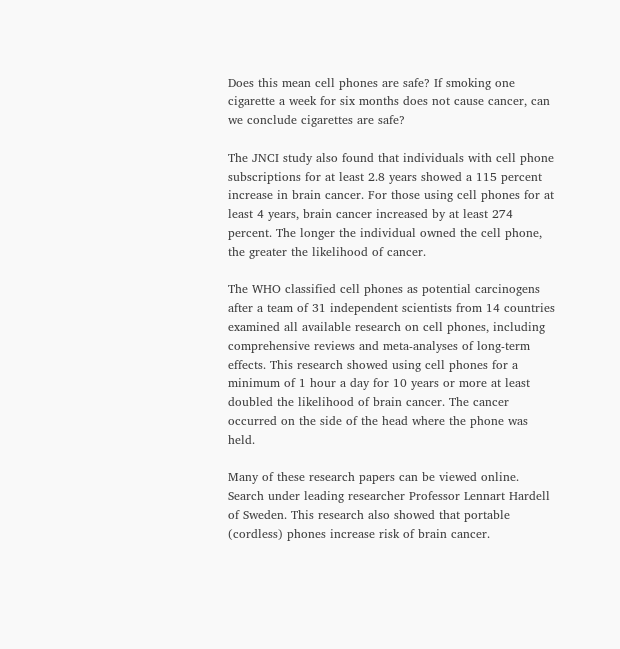Does this mean cell phones are safe? If smoking one cigarette a week for six months does not cause cancer, can we conclude cigarettes are safe?

The JNCI study also found that individuals with cell phone subscriptions for at least 2.8 years showed a 115 percent increase in brain cancer. For those using cell phones for at least 4 years, brain cancer increased by at least 274 percent. The longer the individual owned the cell phone, the greater the likelihood of cancer.

The WHO classified cell phones as potential carcinogens after a team of 31 independent scientists from 14 countries examined all available research on cell phones, including comprehensive reviews and meta-analyses of long-term effects. This research showed using cell phones for a minimum of 1 hour a day for 10 years or more at least doubled the likelihood of brain cancer. The cancer occurred on the side of the head where the phone was held.

Many of these research papers can be viewed online. Search under leading researcher Professor Lennart Hardell of Sweden. This research also showed that portable (cordless) phones increase risk of brain cancer.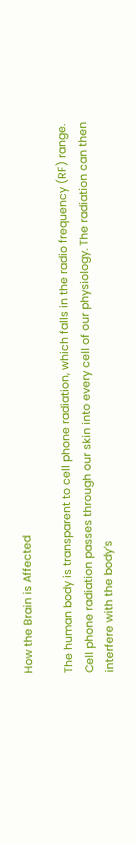How the Brain is Affected

The human body is transparent to cell phone radiation, which falls in the radio frequency (RF) range. Cell phone radiation passes through our skin into every cell of our physiology. The radiation can then interfere with the body’s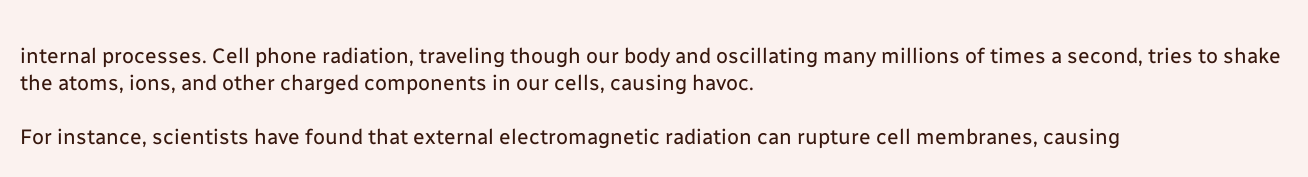internal processes. Cell phone radiation, traveling though our body and oscillating many millions of times a second, tries to shake the atoms, ions, and other charged components in our cells, causing havoc.

For instance, scientists have found that external electromagnetic radiation can rupture cell membranes, causing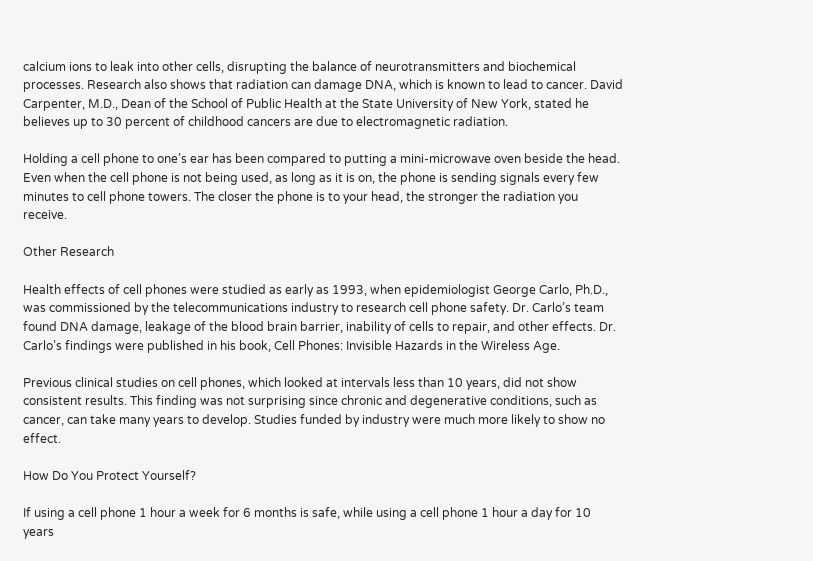calcium ions to leak into other cells, disrupting the balance of neurotransmitters and biochemical processes. Research also shows that radiation can damage DNA, which is known to lead to cancer. David Carpenter, M.D., Dean of the School of Public Health at the State University of New York, stated he believes up to 30 percent of childhood cancers are due to electromagnetic radiation.

Holding a cell phone to one’s ear has been compared to putting a mini-microwave oven beside the head. Even when the cell phone is not being used, as long as it is on, the phone is sending signals every few minutes to cell phone towers. The closer the phone is to your head, the stronger the radiation you receive.

Other Research

Health effects of cell phones were studied as early as 1993, when epidemiologist George Carlo, Ph.D., was commissioned by the telecommunications industry to research cell phone safety. Dr. Carlo’s team found DNA damage, leakage of the blood brain barrier, inability of cells to repair, and other effects. Dr. Carlo’s findings were published in his book, Cell Phones: Invisible Hazards in the Wireless Age.

Previous clinical studies on cell phones, which looked at intervals less than 10 years, did not show consistent results. This finding was not surprising since chronic and degenerative conditions, such as cancer, can take many years to develop. Studies funded by industry were much more likely to show no effect.

How Do You Protect Yourself?

If using a cell phone 1 hour a week for 6 months is safe, while using a cell phone 1 hour a day for 10 years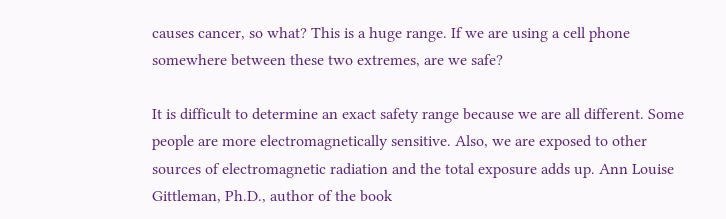causes cancer, so what? This is a huge range. If we are using a cell phone somewhere between these two extremes, are we safe?

It is difficult to determine an exact safety range because we are all different. Some people are more electromagnetically sensitive. Also, we are exposed to other sources of electromagnetic radiation and the total exposure adds up. Ann Louise Gittleman, Ph.D., author of the book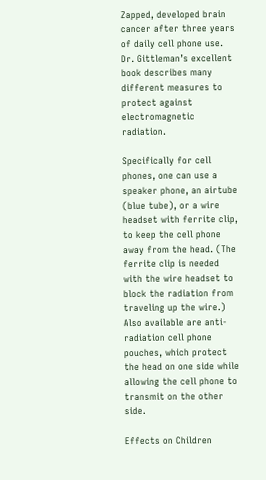Zapped, developed brain cancer after three years of daily cell phone use. Dr. Gittleman’s excellent book describes many different measures to protect against electromagnetic radiation.

Specifically for cell phones, one can use a speaker phone, an airtube (blue tube), or a wire headset with ferrite clip, to keep the cell phone away from the head. (The ferrite clip is needed with the wire headset to block the radiation from traveling up the wire.) Also available are anti-radiation cell phone pouches, which protect the head on one side while allowing the cell phone to transmit on the other side.

Effects on Children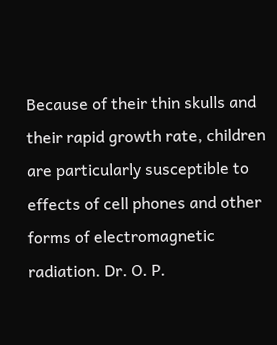Because of their thin skulls and their rapid growth rate, children are particularly susceptible to effects of cell phones and other forms of electromagnetic radiation. Dr. O. P.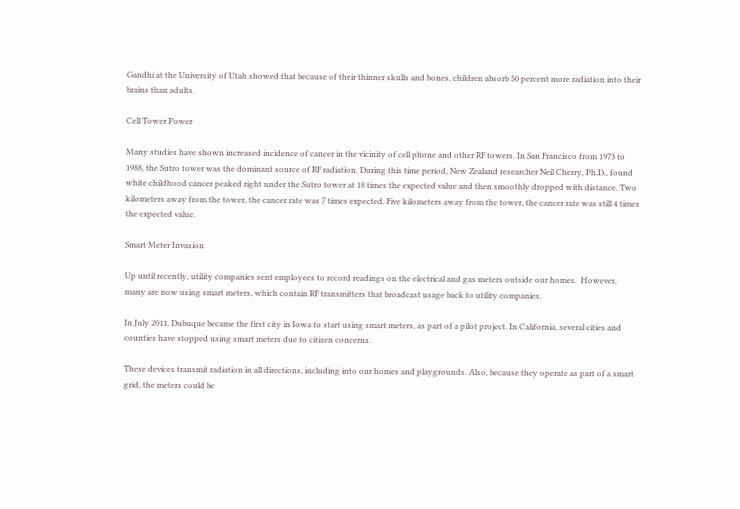Gandhi at the University of Utah showed that because of their thinner skulls and bones, children absorb 50 percent more radiation into their brains than adults.

Cell Tower Power

Many studies have shown increased incidence of cancer in the vicinity of cell phone and other RF towers. In San Francisco from 1973 to 1988, the Sutro tower was the dominant source of RF radiation. During this time period, New Zealand researcher Neil Cherry, Ph.D., found white childhood cancer peaked right under the Sutro tower at 18 times the expected value and then smoothly dropped with distance. Two kilometers away from the tower, the cancer rate was 7 times expected. Five kilometers away from the tower, the cancer rate was still 4 times the expected value.

Smart Meter Invasion

Up until recently, utility companies sent employees to record readings on the electrical and gas meters outside our homes.  However, many are now using smart meters, which contain RF transmitters that broadcast usage back to utility companies.

In July 2011, Dubuque became the first city in Iowa to start using smart meters, as part of a pilot project. In California, several cities and counties have stopped using smart meters due to citizen concerns.

These devices transmit radiation in all directions, including into our homes and playgrounds. Also, because they operate as part of a smart grid, the meters could be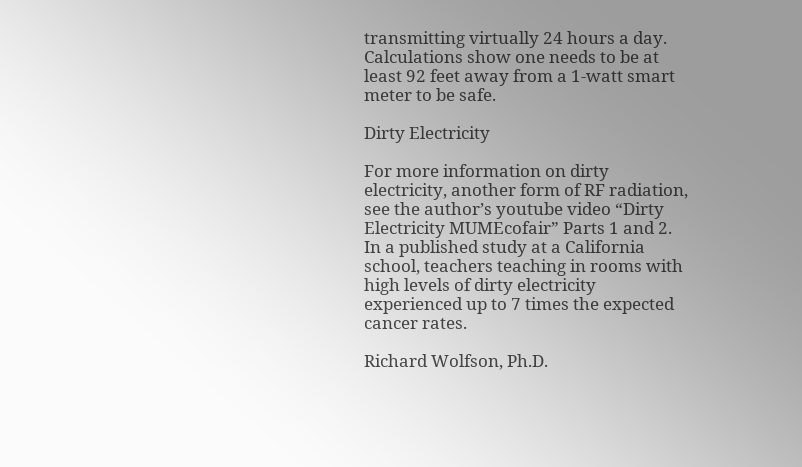transmitting virtually 24 hours a day.  Calculations show one needs to be at least 92 feet away from a 1-watt smart meter to be safe.

Dirty Electricity

For more information on dirty electricity, another form of RF radiation, see the author’s youtube video “Dirty Electricity MUMEcofair” Parts 1 and 2. In a published study at a California school, teachers teaching in rooms with high levels of dirty electricity experienced up to 7 times the expected cancer rates.

Richard Wolfson, Ph.D.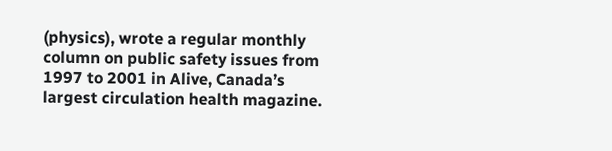(physics), wrote a regular monthly column on public safety issues from 1997 to 2001 in Alive, Canada’s largest circulation health magazine.